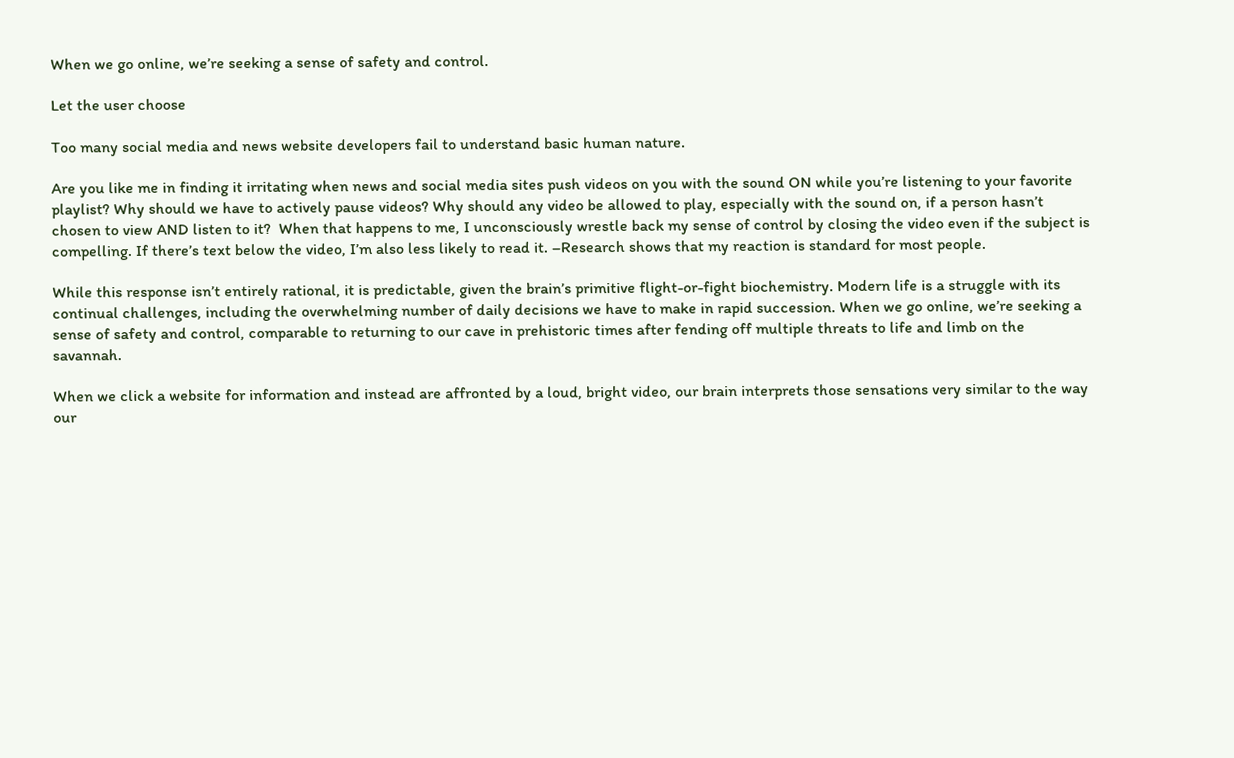When we go online, we’re seeking a sense of safety and control.

Let the user choose

Too many social media and news website developers fail to understand basic human nature.

Are you like me in finding it irritating when news and social media sites push videos on you with the sound ON while you’re listening to your favorite playlist? Why should we have to actively pause videos? Why should any video be allowed to play, especially with the sound on, if a person hasn’t chosen to view AND listen to it?  When that happens to me, I unconsciously wrestle back my sense of control by closing the video even if the subject is compelling. If there’s text below the video, I’m also less likely to read it. –Research shows that my reaction is standard for most people.

While this response isn’t entirely rational, it is predictable, given the brain’s primitive flight-or-fight biochemistry. Modern life is a struggle with its continual challenges, including the overwhelming number of daily decisions we have to make in rapid succession. When we go online, we’re seeking a sense of safety and control, comparable to returning to our cave in prehistoric times after fending off multiple threats to life and limb on the savannah.

When we click a website for information and instead are affronted by a loud, bright video, our brain interprets those sensations very similar to the way our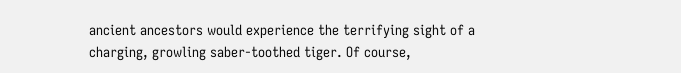ancient ancestors would experience the terrifying sight of a charging, growling saber-toothed tiger. Of course,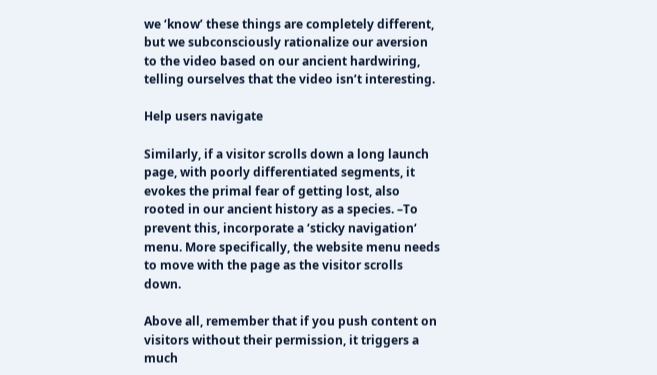we ‘know’ these things are completely different, but we subconsciously rationalize our aversion to the video based on our ancient hardwiring, telling ourselves that the video isn’t interesting.

Help users navigate

Similarly, if a visitor scrolls down a long launch page, with poorly differentiated segments, it evokes the primal fear of getting lost, also rooted in our ancient history as a species. –To prevent this, incorporate a ‘sticky navigation‘ menu. More specifically, the website menu needs to move with the page as the visitor scrolls down.

Above all, remember that if you push content on visitors without their permission, it triggers a much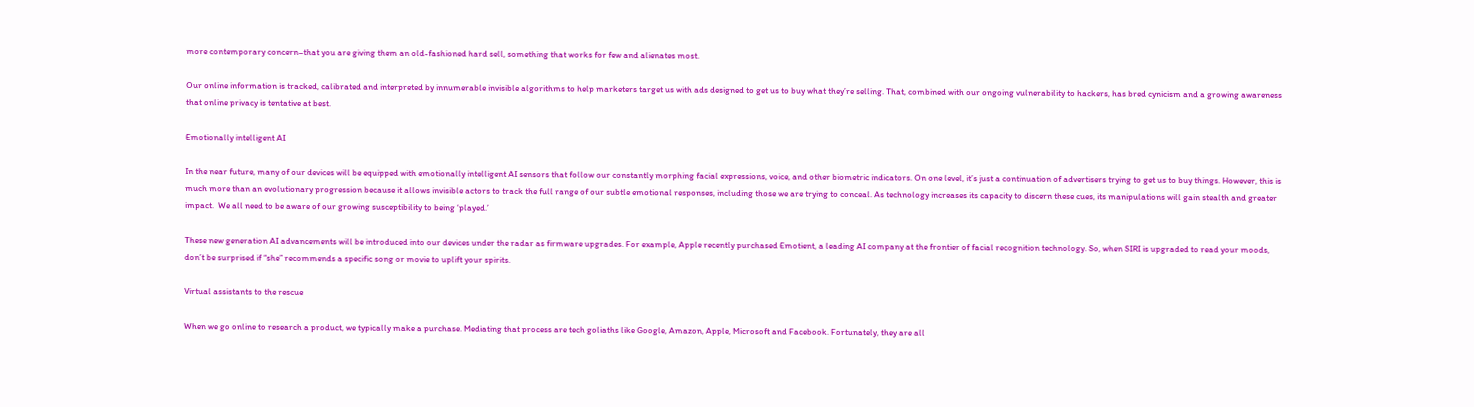more contemporary concern–that you are giving them an old-fashioned hard sell, something that works for few and alienates most.

Our online information is tracked, calibrated and interpreted by innumerable invisible algorithms to help marketers target us with ads designed to get us to buy what they’re selling. That, combined with our ongoing vulnerability to hackers, has bred cynicism and a growing awareness that online privacy is tentative at best.

Emotionally intelligent AI

In the near future, many of our devices will be equipped with emotionally intelligent AI sensors that follow our constantly morphing facial expressions, voice, and other biometric indicators. On one level, it’s just a continuation of advertisers trying to get us to buy things. However, this is much more than an evolutionary progression because it allows invisible actors to track the full range of our subtle emotional responses, including those we are trying to conceal. As technology increases its capacity to discern these cues, its manipulations will gain stealth and greater impact.  We all need to be aware of our growing susceptibility to being ‘played.’

These new generation AI advancements will be introduced into our devices under the radar as firmware upgrades. For example, Apple recently purchased Emotient, a leading AI company at the frontier of facial recognition technology. So, when SIRI is upgraded to read your moods, don’t be surprised if “she” recommends a specific song or movie to uplift your spirits.

Virtual assistants to the rescue

When we go online to research a product, we typically make a purchase. Mediating that process are tech goliaths like Google, Amazon, Apple, Microsoft and Facebook. Fortunately, they are all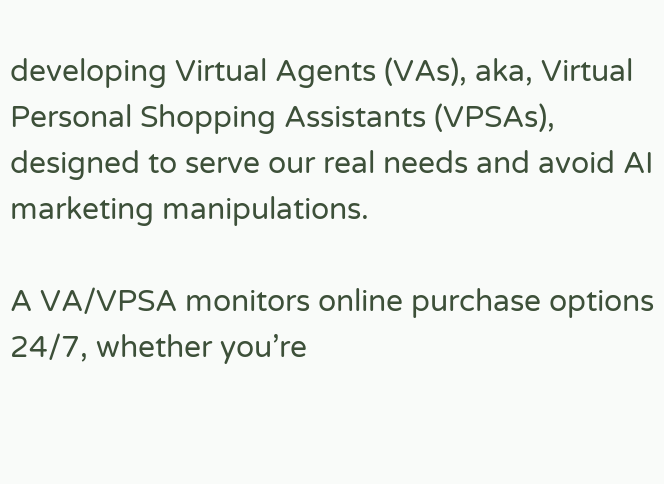developing Virtual Agents (VAs), aka, Virtual Personal Shopping Assistants (VPSAs), designed to serve our real needs and avoid AI marketing manipulations.

A VA/VPSA monitors online purchase options 24/7, whether you’re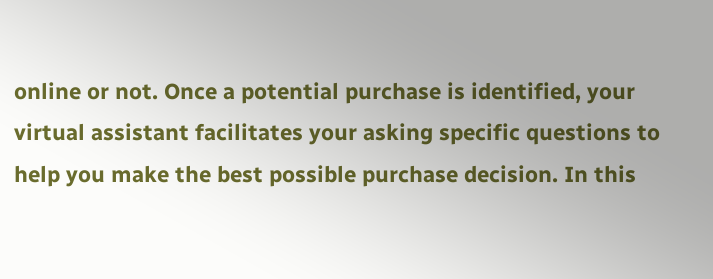online or not. Once a potential purchase is identified, your virtual assistant facilitates your asking specific questions to help you make the best possible purchase decision. In this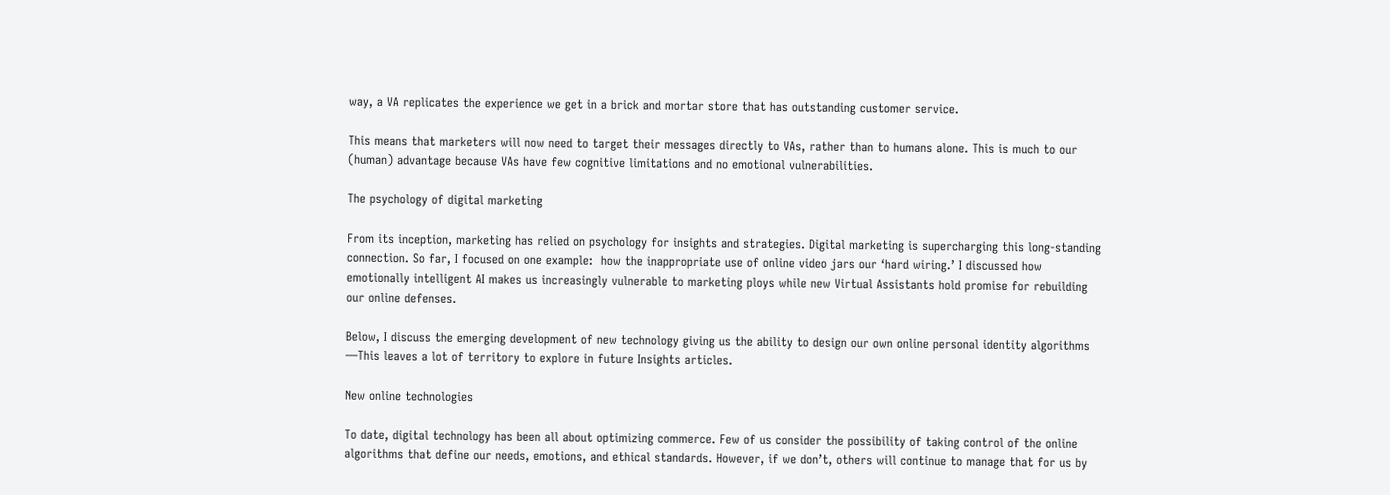way, a VA replicates the experience we get in a brick and mortar store that has outstanding customer service.

This means that marketers will now need to target their messages directly to VAs, rather than to humans alone. This is much to our (human) advantage because VAs have few cognitive limitations and no emotional vulnerabilities.

The psychology of digital marketing

From its inception, marketing has relied on psychology for insights and strategies. Digital marketing is supercharging this long-standing connection. So far, I focused on one example:  how the inappropriate use of online video jars our ‘hard wiring.’ I discussed how emotionally intelligent AI makes us increasingly vulnerable to marketing ploys while new Virtual Assistants hold promise for rebuilding our online defenses.

Below, I discuss the emerging development of new technology giving us the ability to design our own online personal identity algorithms —This leaves a lot of territory to explore in future Insights articles.

New online technologies

To date, digital technology has been all about optimizing commerce. Few of us consider the possibility of taking control of the online algorithms that define our needs, emotions, and ethical standards. However, if we don’t, others will continue to manage that for us by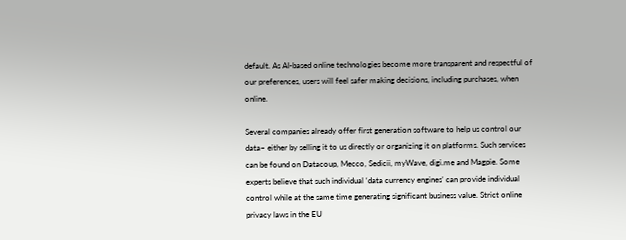default. As AI-based online technologies become more transparent and respectful of our preferences, users will feel safer making decisions, including purchases, when online.

Several companies already offer first generation software to help us control our data– either by selling it to us directly or organizing it on platforms. Such services can be found on Datacoup, Mecco, Sedicii, myWave, digi.me and Magpie. Some experts believe that such individual ‘data currency engines’ can provide individual control while at the same time generating significant business value. Strict online privacy laws in the EU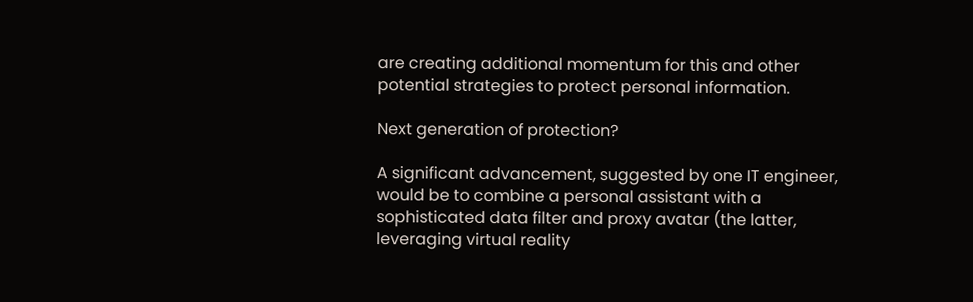are creating additional momentum for this and other potential strategies to protect personal information.

Next generation of protection?

A significant advancement, suggested by one IT engineer, would be to combine a personal assistant with a sophisticated data filter and proxy avatar (the latter, leveraging virtual reality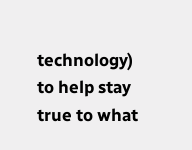technology) to help stay true to what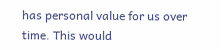has personal value for us over time. This would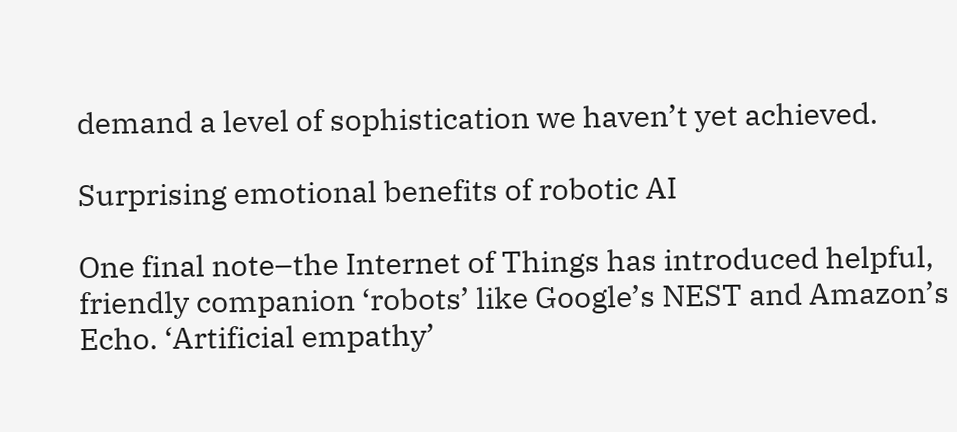demand a level of sophistication we haven’t yet achieved.

Surprising emotional benefits of robotic AI

One final note–the Internet of Things has introduced helpful, friendly companion ‘robots’ like Google’s NEST and Amazon’s Echo. ‘Artificial empathy’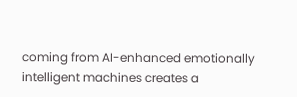coming from AI-enhanced emotionally intelligent machines creates a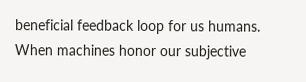beneficial feedback loop for us humans. When machines honor our subjective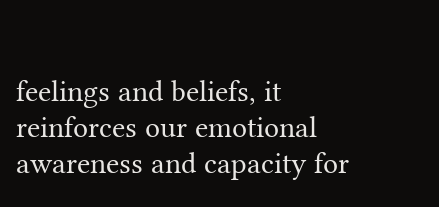feelings and beliefs, it reinforces our emotional awareness and capacity for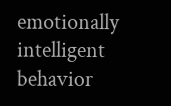emotionally intelligent behavior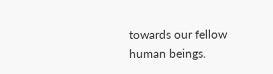towards our fellow human beings.